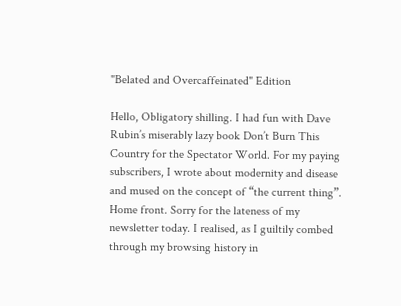"Belated and Overcaffeinated" Edition

Hello, Obligatory shilling. I had fun with Dave Rubin’s miserably lazy book Don’t Burn This Country for the Spectator World. For my paying subscribers, I wrote about modernity and disease and mused on the concept of “the current thing”. Home front. Sorry for the lateness of my newsletter today. I realised, as I guiltily combed through my browsing history in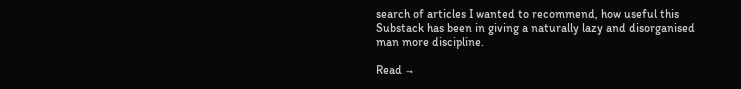search of articles I wanted to recommend, how useful this Substack has been in giving a naturally lazy and disorganised man more discipline.

Read →